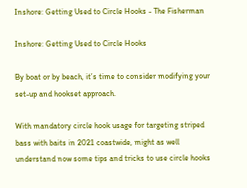Inshore: Getting Used to Circle Hooks - The Fisherman

Inshore: Getting Used to Circle Hooks

By boat or by beach, it’s time to consider modifying your set-up and hookset approach.

With mandatory circle hook usage for targeting striped bass with baits in 2021 coastwide, might as well understand now some tips and tricks to use circle hooks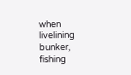when livelining bunker, fishing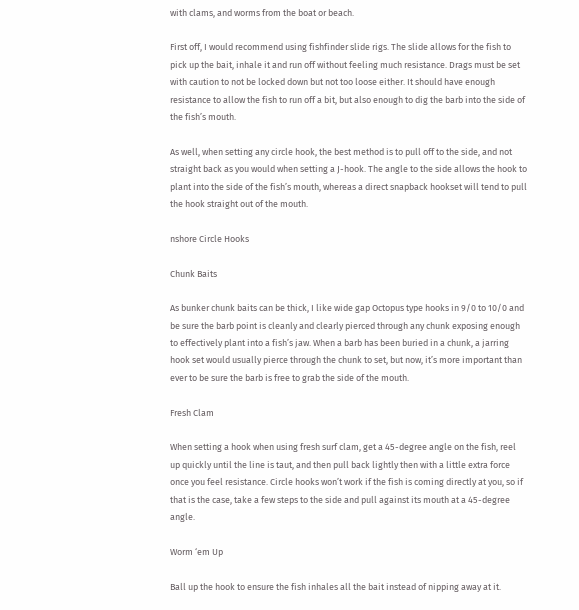with clams, and worms from the boat or beach.

First off, I would recommend using fishfinder slide rigs. The slide allows for the fish to pick up the bait, inhale it and run off without feeling much resistance. Drags must be set with caution to not be locked down but not too loose either. It should have enough resistance to allow the fish to run off a bit, but also enough to dig the barb into the side of the fish’s mouth.

As well, when setting any circle hook, the best method is to pull off to the side, and not straight back as you would when setting a J-hook. The angle to the side allows the hook to plant into the side of the fish’s mouth, whereas a direct snapback hookset will tend to pull the hook straight out of the mouth.

nshore Circle Hooks

Chunk Baits

As bunker chunk baits can be thick, I like wide gap Octopus type hooks in 9/0 to 10/0 and be sure the barb point is cleanly and clearly pierced through any chunk exposing enough to effectively plant into a fish’s jaw. When a barb has been buried in a chunk, a jarring hook set would usually pierce through the chunk to set, but now, it’s more important than ever to be sure the barb is free to grab the side of the mouth.

Fresh Clam

When setting a hook when using fresh surf clam, get a 45-degree angle on the fish, reel up quickly until the line is taut, and then pull back lightly then with a little extra force once you feel resistance. Circle hooks won’t work if the fish is coming directly at you, so if that is the case, take a few steps to the side and pull against its mouth at a 45-degree angle.

Worm ‘em Up

Ball up the hook to ensure the fish inhales all the bait instead of nipping away at it.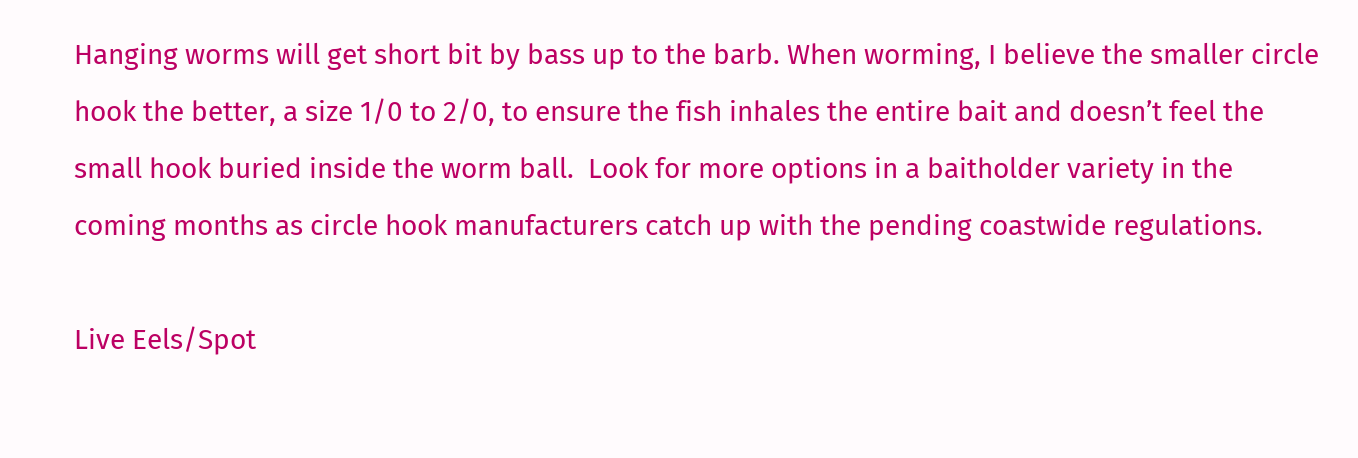Hanging worms will get short bit by bass up to the barb. When worming, I believe the smaller circle hook the better, a size 1/0 to 2/0, to ensure the fish inhales the entire bait and doesn’t feel the small hook buried inside the worm ball.  Look for more options in a baitholder variety in the coming months as circle hook manufacturers catch up with the pending coastwide regulations.

Live Eels/Spot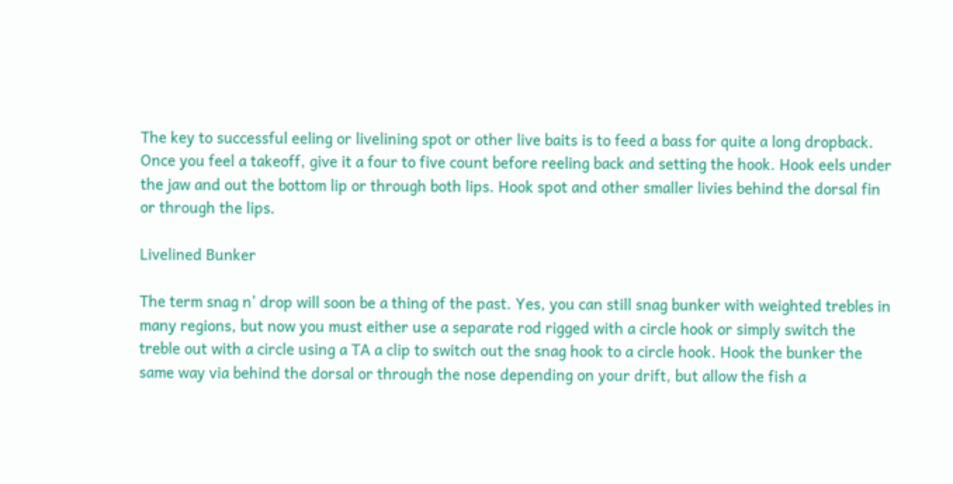The key to successful eeling or livelining spot or other live baits is to feed a bass for quite a long dropback. Once you feel a takeoff, give it a four to five count before reeling back and setting the hook. Hook eels under the jaw and out the bottom lip or through both lips. Hook spot and other smaller livies behind the dorsal fin or through the lips.

Livelined Bunker

The term snag n’ drop will soon be a thing of the past. Yes, you can still snag bunker with weighted trebles in many regions, but now you must either use a separate rod rigged with a circle hook or simply switch the treble out with a circle using a TA a clip to switch out the snag hook to a circle hook. Hook the bunker the same way via behind the dorsal or through the nose depending on your drift, but allow the fish a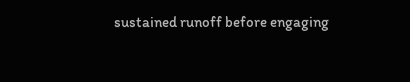sustained runoff before engaging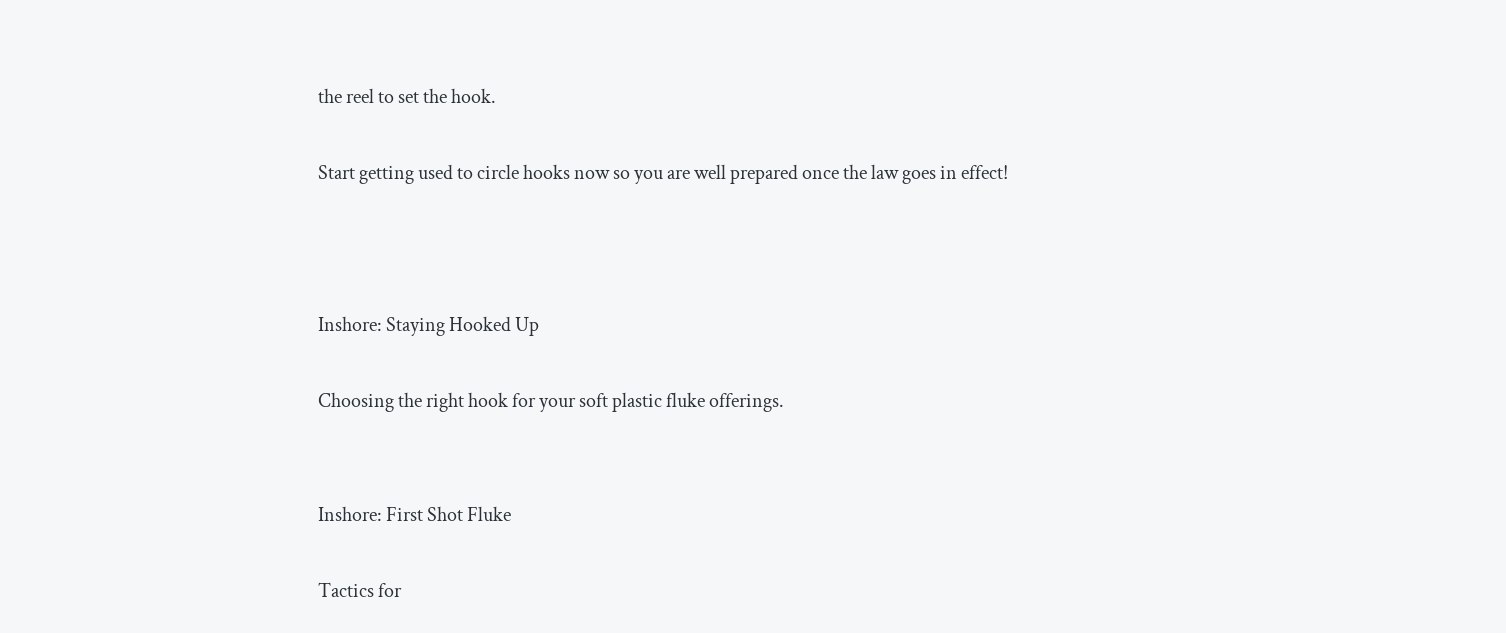the reel to set the hook.

Start getting used to circle hooks now so you are well prepared once the law goes in effect!



Inshore: Staying Hooked Up

Choosing the right hook for your soft plastic fluke offerings.


Inshore: First Shot Fluke

Tactics for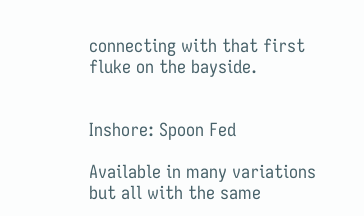connecting with that first fluke on the bayside.


Inshore: Spoon Fed

Available in many variations but all with the same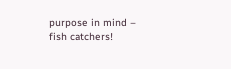purpose in mind – fish catchers!